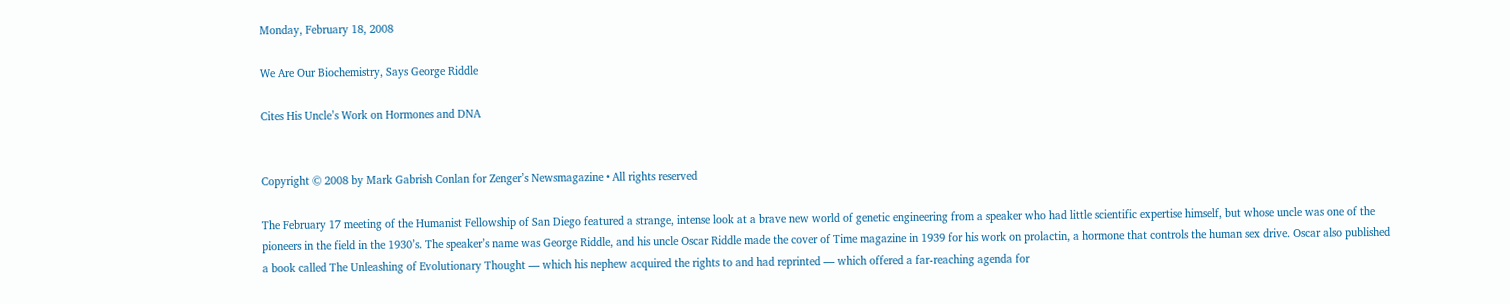Monday, February 18, 2008

We Are Our Biochemistry, Says George Riddle

Cites His Uncle’s Work on Hormones and DNA


Copyright © 2008 by Mark Gabrish Conlan for Zenger’s Newsmagazine • All rights reserved

The February 17 meeting of the Humanist Fellowship of San Diego featured a strange, intense look at a brave new world of genetic engineering from a speaker who had little scientific expertise himself, but whose uncle was one of the pioneers in the field in the 1930’s. The speaker’s name was George Riddle, and his uncle Oscar Riddle made the cover of Time magazine in 1939 for his work on prolactin, a hormone that controls the human sex drive. Oscar also published a book called The Unleashing of Evolutionary Thought — which his nephew acquired the rights to and had reprinted — which offered a far-reaching agenda for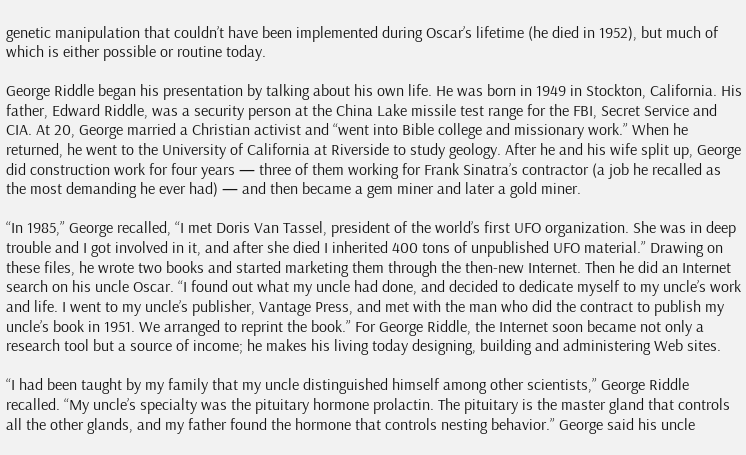genetic manipulation that couldn’t have been implemented during Oscar’s lifetime (he died in 1952), but much of which is either possible or routine today.

George Riddle began his presentation by talking about his own life. He was born in 1949 in Stockton, California. His father, Edward Riddle, was a security person at the China Lake missile test range for the FBI, Secret Service and CIA. At 20, George married a Christian activist and “went into Bible college and missionary work.” When he returned, he went to the University of California at Riverside to study geology. After he and his wife split up, George did construction work for four years — three of them working for Frank Sinatra’s contractor (a job he recalled as the most demanding he ever had) — and then became a gem miner and later a gold miner.

“In 1985,” George recalled, “I met Doris Van Tassel, president of the world’s first UFO organization. She was in deep trouble and I got involved in it, and after she died I inherited 400 tons of unpublished UFO material.” Drawing on these files, he wrote two books and started marketing them through the then-new Internet. Then he did an Internet search on his uncle Oscar. “I found out what my uncle had done, and decided to dedicate myself to my uncle’s work and life. I went to my uncle’s publisher, Vantage Press, and met with the man who did the contract to publish my uncle’s book in 1951. We arranged to reprint the book.” For George Riddle, the Internet soon became not only a research tool but a source of income; he makes his living today designing, building and administering Web sites.

“I had been taught by my family that my uncle distinguished himself among other scientists,” George Riddle recalled. “My uncle’s specialty was the pituitary hormone prolactin. The pituitary is the master gland that controls all the other glands, and my father found the hormone that controls nesting behavior.” George said his uncle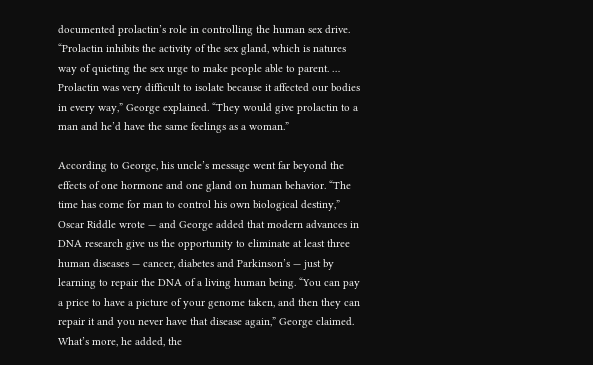documented prolactin’s role in controlling the human sex drive. “Prolactin inhibits the activity of the sex gland, which is natures way of quieting the sex urge to make people able to parent. … Prolactin was very difficult to isolate because it affected our bodies in every way,” George explained. “They would give prolactin to a man and he’d have the same feelings as a woman.”

According to George, his uncle’s message went far beyond the effects of one hormone and one gland on human behavior. “The time has come for man to control his own biological destiny,” Oscar Riddle wrote — and George added that modern advances in DNA research give us the opportunity to eliminate at least three human diseases — cancer, diabetes and Parkinson’s — just by learning to repair the DNA of a living human being. “You can pay a price to have a picture of your genome taken, and then they can repair it and you never have that disease again,” George claimed. What’s more, he added, the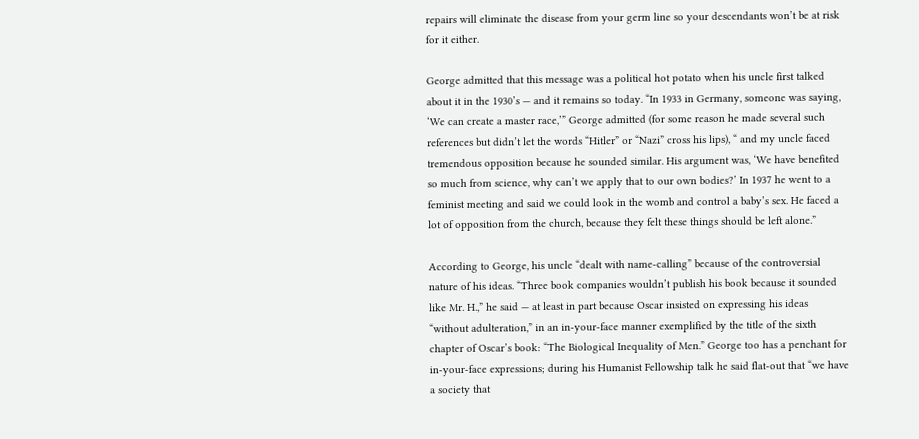repairs will eliminate the disease from your germ line so your descendants won’t be at risk for it either.

George admitted that this message was a political hot potato when his uncle first talked about it in the 1930’s — and it remains so today. “In 1933 in Germany, someone was saying, ‘We can create a master race,’” George admitted (for some reason he made several such references but didn’t let the words “Hitler” or “Nazi” cross his lips), “ and my uncle faced tremendous opposition because he sounded similar. His argument was, ‘We have benefited so much from science, why can’t we apply that to our own bodies?’ In 1937 he went to a feminist meeting and said we could look in the womb and control a baby’s sex. He faced a lot of opposition from the church, because they felt these things should be left alone.”

According to George, his uncle “dealt with name-calling” because of the controversial nature of his ideas. “Three book companies wouldn’t publish his book because it sounded like Mr. H.,” he said — at least in part because Oscar insisted on expressing his ideas “without adulteration,” in an in-your-face manner exemplified by the title of the sixth chapter of Oscar’s book: “The Biological Inequality of Men.” George too has a penchant for in-your-face expressions; during his Humanist Fellowship talk he said flat-out that “we have a society that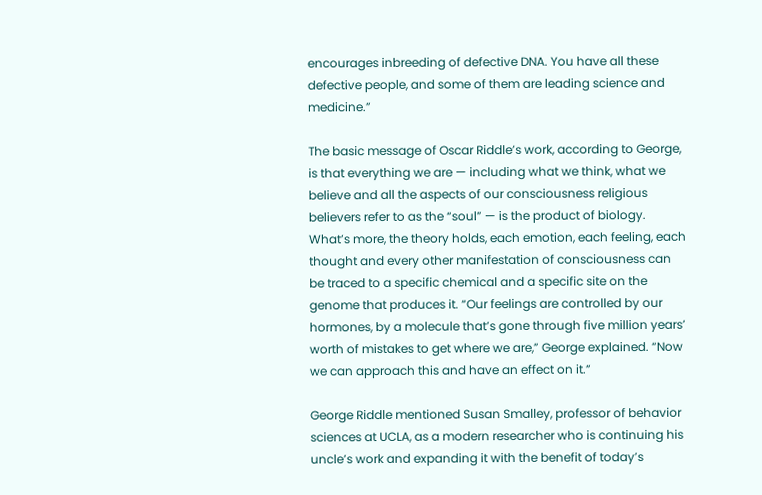encourages inbreeding of defective DNA. You have all these defective people, and some of them are leading science and medicine.”

The basic message of Oscar Riddle’s work, according to George, is that everything we are — including what we think, what we believe and all the aspects of our consciousness religious believers refer to as the “soul” — is the product of biology. What’s more, the theory holds, each emotion, each feeling, each thought and every other manifestation of consciousness can be traced to a specific chemical and a specific site on the genome that produces it. “Our feelings are controlled by our hormones, by a molecule that’s gone through five million years’ worth of mistakes to get where we are,” George explained. “Now we can approach this and have an effect on it.”

George Riddle mentioned Susan Smalley, professor of behavior sciences at UCLA, as a modern researcher who is continuing his uncle’s work and expanding it with the benefit of today’s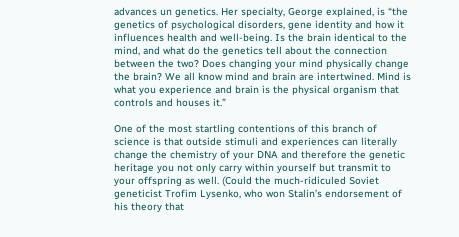advances un genetics. Her specialty, George explained, is “the genetics of psychological disorders, gene identity and how it influences health and well-being. Is the brain identical to the mind, and what do the genetics tell about the connection between the two? Does changing your mind physically change the brain? We all know mind and brain are intertwined. Mind is what you experience and brain is the physical organism that controls and houses it.”

One of the most startling contentions of this branch of science is that outside stimuli and experiences can literally change the chemistry of your DNA and therefore the genetic heritage you not only carry within yourself but transmit to your offspring as well. (Could the much-ridiculed Soviet geneticist Trofim Lysenko, who won Stalin’s endorsement of his theory that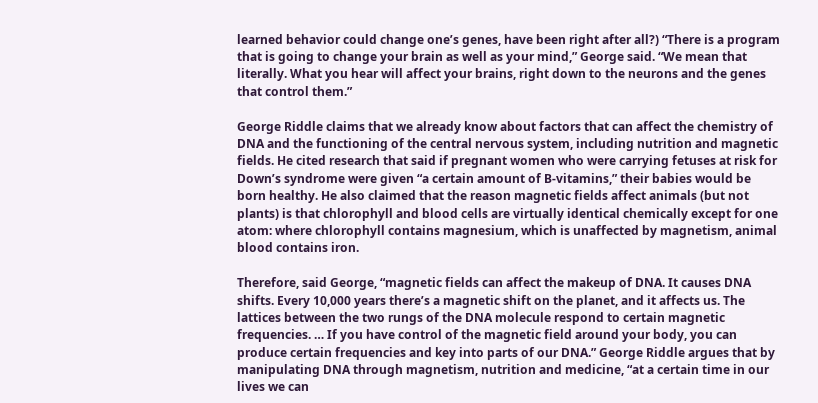learned behavior could change one’s genes, have been right after all?) “There is a program that is going to change your brain as well as your mind,” George said. “We mean that literally. What you hear will affect your brains, right down to the neurons and the genes that control them.”

George Riddle claims that we already know about factors that can affect the chemistry of DNA and the functioning of the central nervous system, including nutrition and magnetic fields. He cited research that said if pregnant women who were carrying fetuses at risk for Down’s syndrome were given “a certain amount of B-vitamins,” their babies would be born healthy. He also claimed that the reason magnetic fields affect animals (but not plants) is that chlorophyll and blood cells are virtually identical chemically except for one atom: where chlorophyll contains magnesium, which is unaffected by magnetism, animal blood contains iron.

Therefore, said George, “magnetic fields can affect the makeup of DNA. It causes DNA shifts. Every 10,000 years there’s a magnetic shift on the planet, and it affects us. The lattices between the two rungs of the DNA molecule respond to certain magnetic frequencies. … If you have control of the magnetic field around your body, you can produce certain frequencies and key into parts of our DNA.” George Riddle argues that by manipulating DNA through magnetism, nutrition and medicine, “at a certain time in our lives we can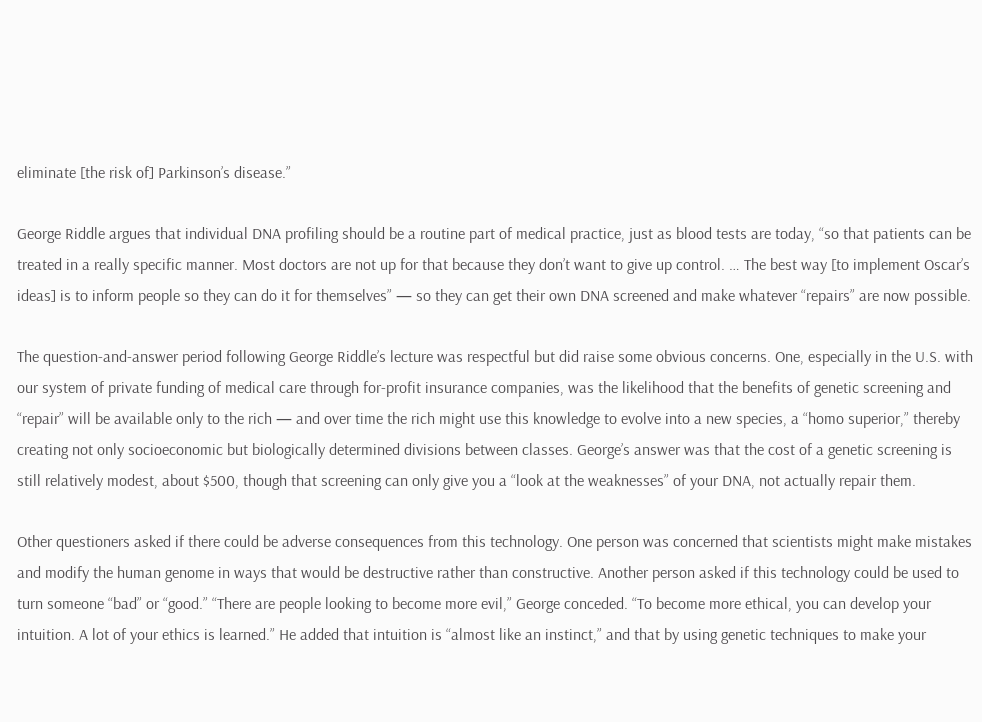eliminate [the risk of] Parkinson’s disease.”

George Riddle argues that individual DNA profiling should be a routine part of medical practice, just as blood tests are today, “so that patients can be treated in a really specific manner. Most doctors are not up for that because they don’t want to give up control. … The best way [to implement Oscar’s ideas] is to inform people so they can do it for themselves” — so they can get their own DNA screened and make whatever “repairs” are now possible.

The question-and-answer period following George Riddle’s lecture was respectful but did raise some obvious concerns. One, especially in the U.S. with our system of private funding of medical care through for-profit insurance companies, was the likelihood that the benefits of genetic screening and “repair” will be available only to the rich — and over time the rich might use this knowledge to evolve into a new species, a “homo superior,” thereby creating not only socioeconomic but biologically determined divisions between classes. George’s answer was that the cost of a genetic screening is still relatively modest, about $500, though that screening can only give you a “look at the weaknesses” of your DNA, not actually repair them.

Other questioners asked if there could be adverse consequences from this technology. One person was concerned that scientists might make mistakes and modify the human genome in ways that would be destructive rather than constructive. Another person asked if this technology could be used to turn someone “bad” or “good.” “There are people looking to become more evil,” George conceded. “To become more ethical, you can develop your intuition. A lot of your ethics is learned.” He added that intuition is “almost like an instinct,” and that by using genetic techniques to make your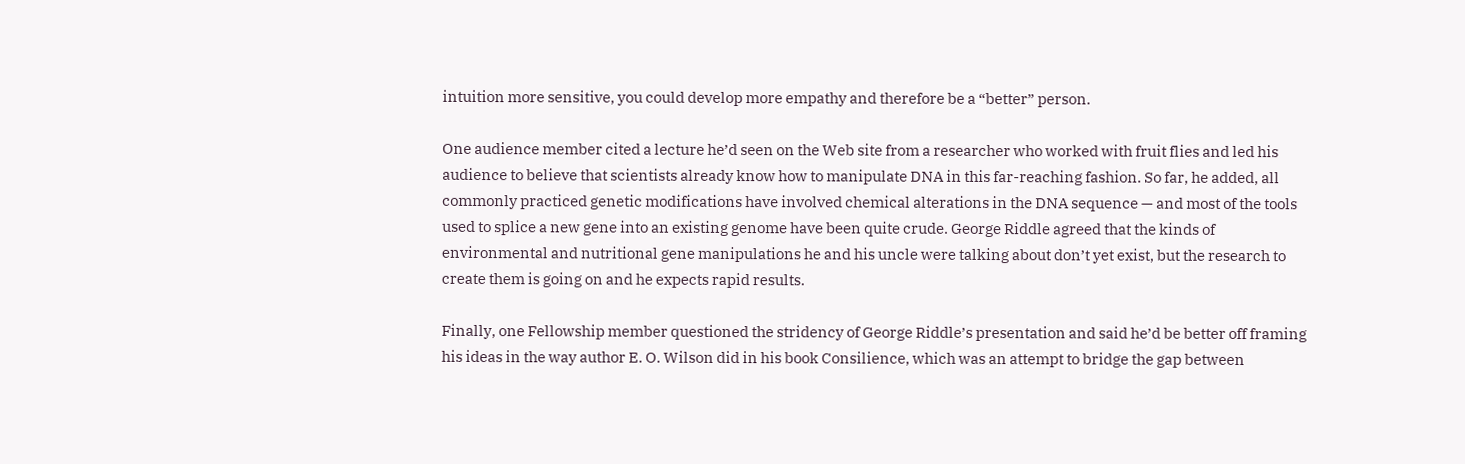intuition more sensitive, you could develop more empathy and therefore be a “better” person.

One audience member cited a lecture he’d seen on the Web site from a researcher who worked with fruit flies and led his audience to believe that scientists already know how to manipulate DNA in this far-reaching fashion. So far, he added, all commonly practiced genetic modifications have involved chemical alterations in the DNA sequence — and most of the tools used to splice a new gene into an existing genome have been quite crude. George Riddle agreed that the kinds of environmental and nutritional gene manipulations he and his uncle were talking about don’t yet exist, but the research to create them is going on and he expects rapid results.

Finally, one Fellowship member questioned the stridency of George Riddle’s presentation and said he’d be better off framing his ideas in the way author E. O. Wilson did in his book Consilience, which was an attempt to bridge the gap between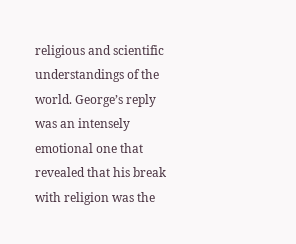religious and scientific understandings of the world. George’s reply was an intensely emotional one that revealed that his break with religion was the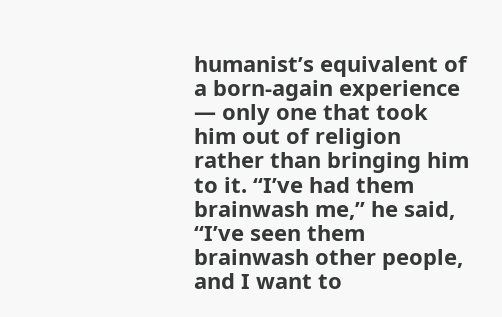humanist’s equivalent of a born-again experience — only one that took him out of religion rather than bringing him to it. “I’ve had them brainwash me,” he said, “I’ve seen them brainwash other people, and I want to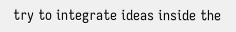try to integrate ideas inside the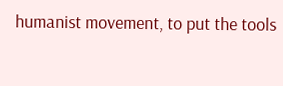humanist movement, to put the tools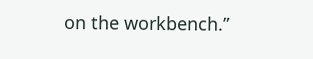on the workbench.”